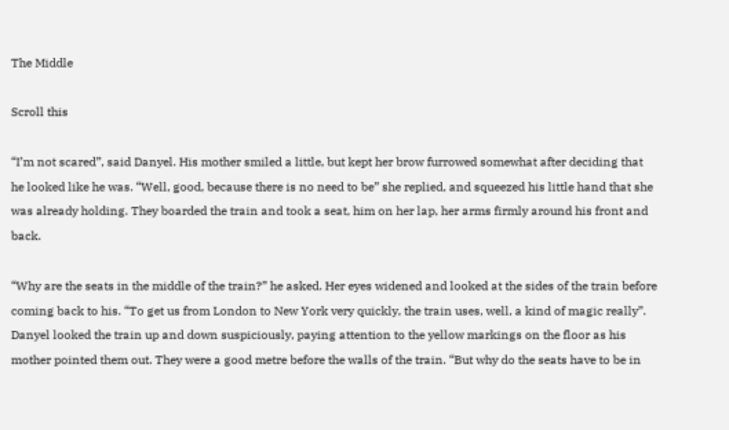The Middle

Scroll this

“I’m not scared”, said Danyel. His mother smiled a little, but kept her brow furrowed somewhat after deciding that he looked like he was. “Well, good, because there is no need to be” she replied, and squeezed his little hand that she was already holding. They boarded the train and took a seat, him on her lap, her arms firmly around his front and back.

“Why are the seats in the middle of the train?” he asked. Her eyes widened and looked at the sides of the train before coming back to his. “To get us from London to New York very quickly, the train uses, well, a kind of magic really”. Danyel looked the train up and down suspiciously, paying attention to the yellow markings on the floor as his mother pointed them out. They were a good metre before the walls of the train. “But why do the seats have to be in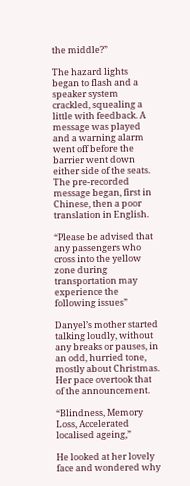the middle?”

The hazard lights began to flash and a speaker system crackled, squealing a little with feedback. A message was played and a warning alarm went off before the barrier went down either side of the seats. The pre-recorded message began, first in Chinese, then a poor translation in English.

“Please be advised that any passengers who cross into the yellow zone during transportation may experience the following issues”

Danyel’s mother started talking loudly, without any breaks or pauses, in an odd, hurried tone, mostly about Christmas. Her pace overtook that of the announcement.

“Blindness, Memory Loss, Accelerated localised ageing,”

He looked at her lovely face and wondered why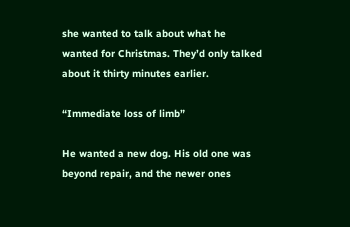she wanted to talk about what he wanted for Christmas. They’d only talked about it thirty minutes earlier.

“Immediate loss of limb”

He wanted a new dog. His old one was beyond repair, and the newer ones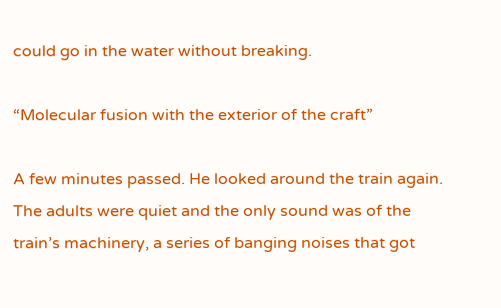could go in the water without breaking.

“Molecular fusion with the exterior of the craft”

A few minutes passed. He looked around the train again. The adults were quiet and the only sound was of the train’s machinery, a series of banging noises that got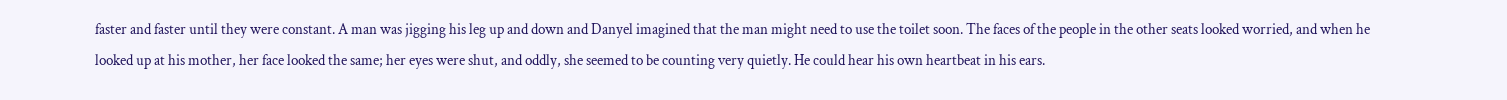faster and faster until they were constant. A man was jigging his leg up and down and Danyel imagined that the man might need to use the toilet soon. The faces of the people in the other seats looked worried, and when he looked up at his mother, her face looked the same; her eyes were shut, and oddly, she seemed to be counting very quietly. He could hear his own heartbeat in his ears.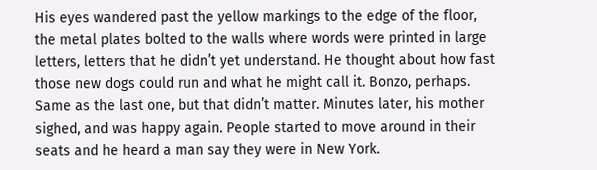His eyes wandered past the yellow markings to the edge of the floor, the metal plates bolted to the walls where words were printed in large letters, letters that he didn’t yet understand. He thought about how fast those new dogs could run and what he might call it. Bonzo, perhaps. Same as the last one, but that didn’t matter. Minutes later, his mother sighed, and was happy again. People started to move around in their seats and he heard a man say they were in New York.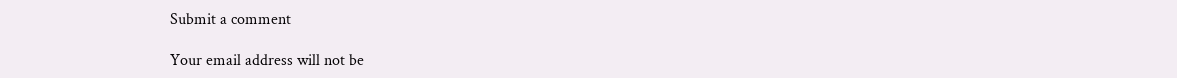Submit a comment

Your email address will not be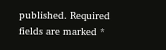published. Required fields are marked *